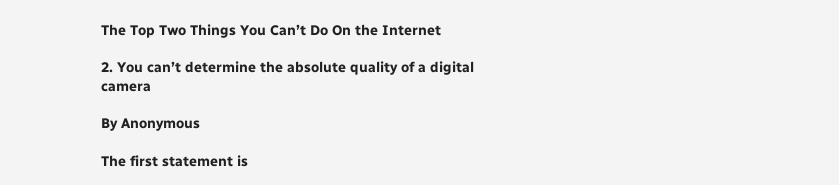The Top Two Things You Can’t Do On the Internet

2. You can’t determine the absolute quality of a digital camera

By Anonymous

The first statement is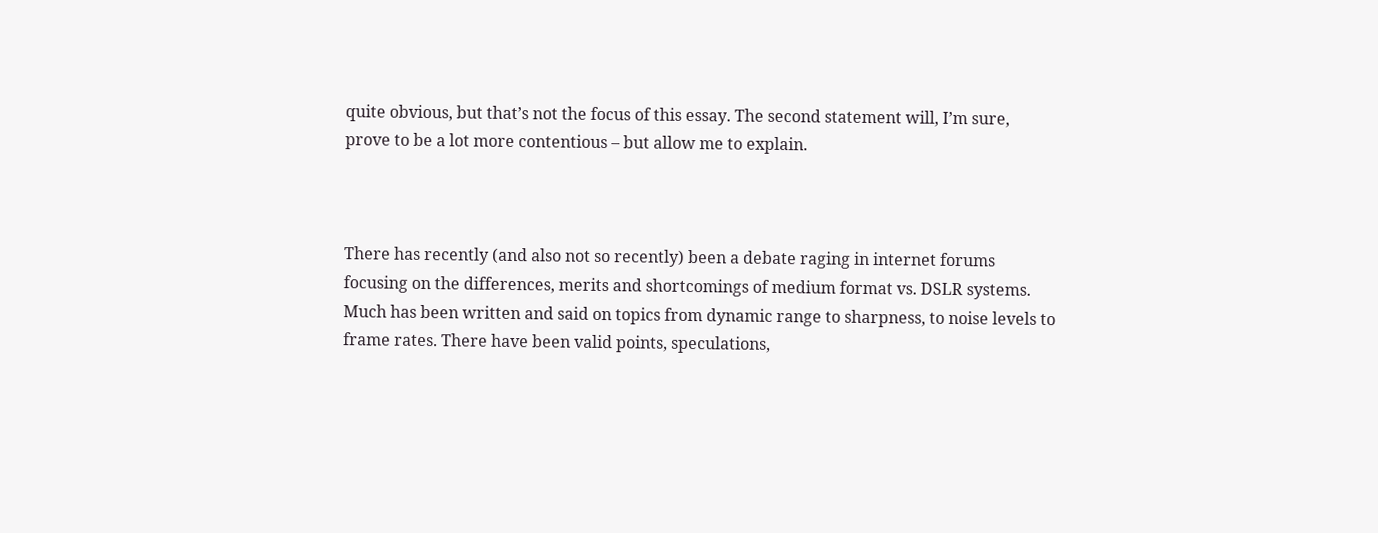quite obvious, but that’s not the focus of this essay. The second statement will, I’m sure, prove to be a lot more contentious – but allow me to explain.



There has recently (and also not so recently) been a debate raging in internet forums focusing on the differences, merits and shortcomings of medium format vs. DSLR systems. Much has been written and said on topics from dynamic range to sharpness, to noise levels to frame rates. There have been valid points, speculations,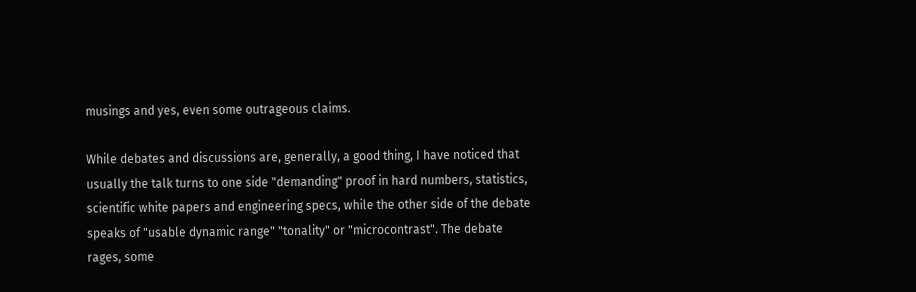musings and yes, even some outrageous claims.

While debates and discussions are, generally, a good thing, I have noticed that usually the talk turns to one side "demanding" proof in hard numbers, statistics, scientific white papers and engineering specs, while the other side of the debate speaks of "usable dynamic range" "tonality" or "microcontrast". The debate rages, some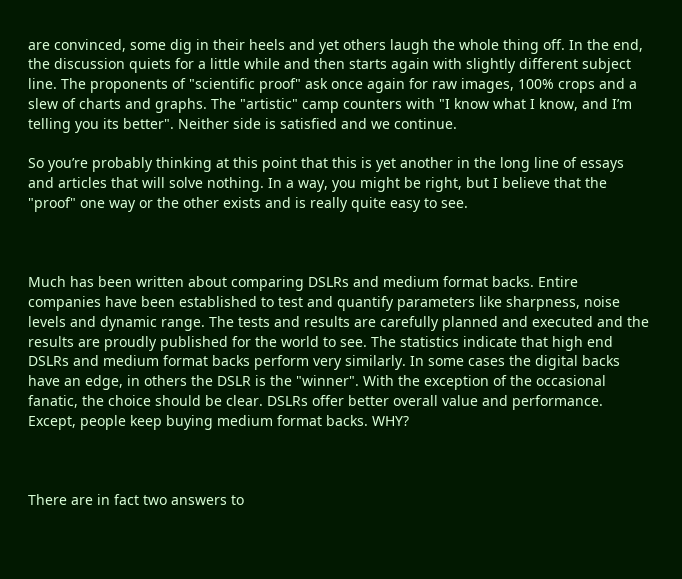are convinced, some dig in their heels and yet others laugh the whole thing off. In the end, the discussion quiets for a little while and then starts again with slightly different subject line. The proponents of "scientific proof" ask once again for raw images, 100% crops and a slew of charts and graphs. The "artistic" camp counters with "I know what I know, and I’m telling you its better". Neither side is satisfied and we continue.

So you’re probably thinking at this point that this is yet another in the long line of essays and articles that will solve nothing. In a way, you might be right, but I believe that the "proof" one way or the other exists and is really quite easy to see.



Much has been written about comparing DSLRs and medium format backs. Entire companies have been established to test and quantify parameters like sharpness, noise levels and dynamic range. The tests and results are carefully planned and executed and the results are proudly published for the world to see. The statistics indicate that high end DSLRs and medium format backs perform very similarly. In some cases the digital backs have an edge, in others the DSLR is the "winner". With the exception of the occasional fanatic, the choice should be clear. DSLRs offer better overall value and performance. Except, people keep buying medium format backs. WHY?



There are in fact two answers to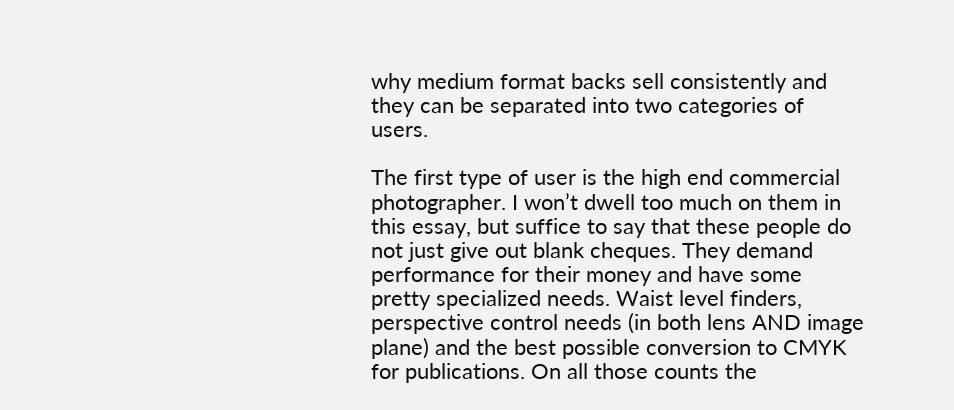why medium format backs sell consistently and they can be separated into two categories of users.

The first type of user is the high end commercial photographer. I won’t dwell too much on them in this essay, but suffice to say that these people do not just give out blank cheques. They demand performance for their money and have some pretty specialized needs. Waist level finders, perspective control needs (in both lens AND image plane) and the best possible conversion to CMYK for publications. On all those counts the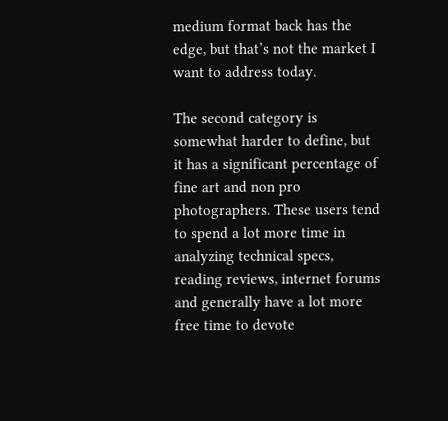medium format back has the edge, but that’s not the market I want to address today.

The second category is somewhat harder to define, but it has a significant percentage of fine art and non pro photographers. These users tend to spend a lot more time in analyzing technical specs, reading reviews, internet forums and generally have a lot more free time to devote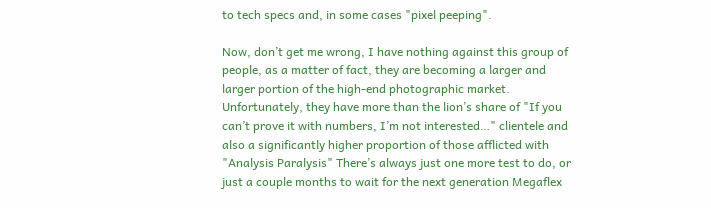to tech specs and, in some cases "pixel peeping".

Now, don’t get me wrong, I have nothing against this group of people, as a matter of fact, they are becoming a larger and larger portion of the high-end photographic market. Unfortunately, they have more than the lion’s share of "If you can’t prove it with numbers, I’m not interested…" clientele and also a significantly higher proportion of those afflicted with "Analysis Paralysis" There’s always just one more test to do, or just a couple months to wait for the next generation Megaflex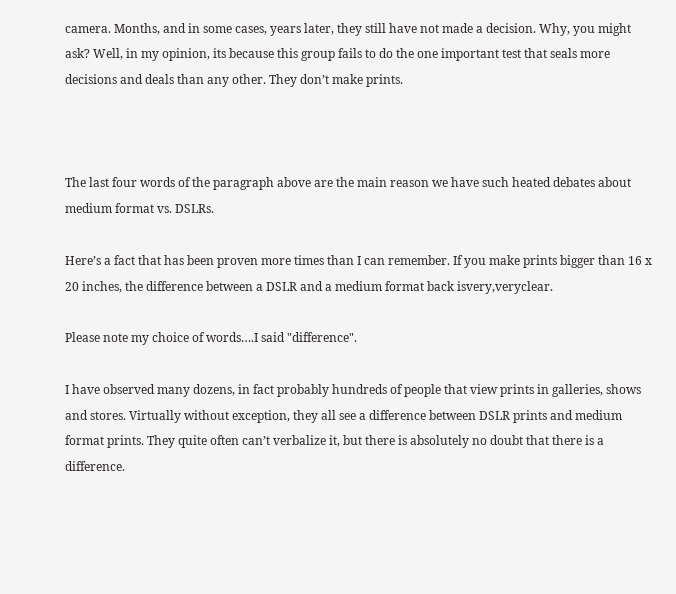camera. Months, and in some cases, years later, they still have not made a decision. Why, you might ask? Well, in my opinion, its because this group fails to do the one important test that seals more decisions and deals than any other. They don’t make prints.



The last four words of the paragraph above are the main reason we have such heated debates about medium format vs. DSLRs.

Here’s a fact that has been proven more times than I can remember. If you make prints bigger than 16 x 20 inches, the difference between a DSLR and a medium format back isvery,veryclear.

Please note my choice of words….I said "difference".

I have observed many dozens, in fact probably hundreds of people that view prints in galleries, shows and stores. Virtually without exception, they all see a difference between DSLR prints and medium format prints. They quite often can’t verbalize it, but there is absolutely no doubt that there is a difference.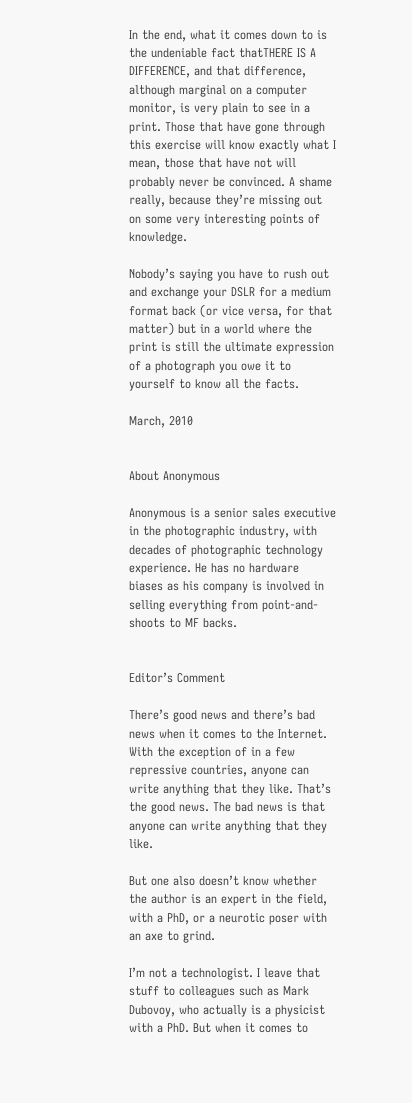In the end, what it comes down to is the undeniable fact thatTHERE IS A DIFFERENCE, and that difference, although marginal on a computer monitor, is very plain to see in a print. Those that have gone through this exercise will know exactly what I mean, those that have not will probably never be convinced. A shame really, because they’re missing out on some very interesting points of knowledge.

Nobody’s saying you have to rush out and exchange your DSLR for a medium format back (or vice versa, for that matter) but in a world where the print is still the ultimate expression of a photograph you owe it to yourself to know all the facts.

March, 2010


About Anonymous

Anonymous is a senior sales executive in the photographic industry, with decades of photographic technology experience. He has no hardware biases as his company is involved in selling everything from point-and-shoots to MF backs.


Editor’s Comment

There’s good news and there’s bad news when it comes to the Internet. With the exception of in a few repressive countries, anyone can write anything that they like. That’s the good news. The bad news is that anyone can write anything that they like.

But one also doesn’t know whether the author is an expert in the field, with a PhD, or a neurotic poser with an axe to grind.

I’m not a technologist. I leave that stuff to colleagues such as Mark Dubovoy, who actually is a physicist with a PhD. But when it comes to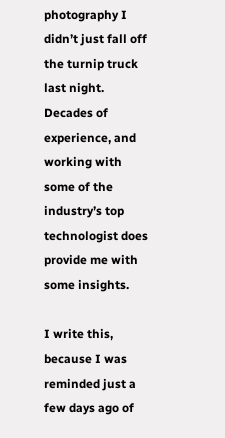photography I didn’t just fall off the turnip truck last night. Decades of experience, and working with some of the industry’s top technologist does provide me with some insights.

I write this, because I was reminded just a few days ago of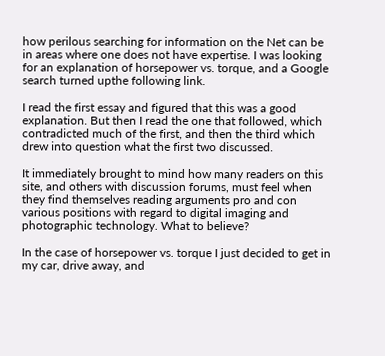how perilous searching for information on the Net can be in areas where one does not have expertise. I was looking for an explanation of horsepower vs. torque, and a Google search turned upthe following link.

I read the first essay and figured that this was a good explanation. But then I read the one that followed, which contradicted much of the first, and then the third which drew into question what the first two discussed.

It immediately brought to mind how many readers on this site, and others with discussion forums, must feel when they find themselves reading arguments pro and con various positions with regard to digital imaging and photographic technology. What to believe?

In the case of horsepower vs. torque I just decided to get in my car, drive away, and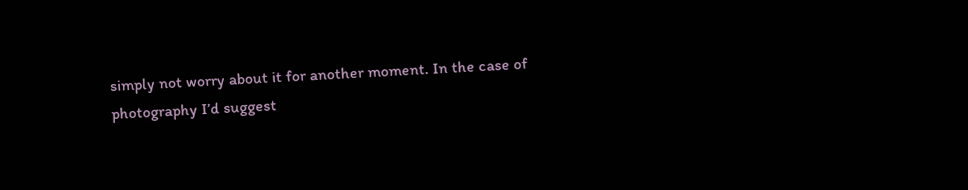simply not worry about it for another moment. In the case of photography I’d suggest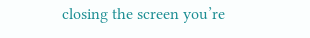closing the screen you’re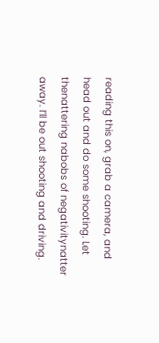reading this on, grab a camera, and head out and do some shooting. Let thenattering nabobs of negativitynatter away. I’ll be out shooting and driving.